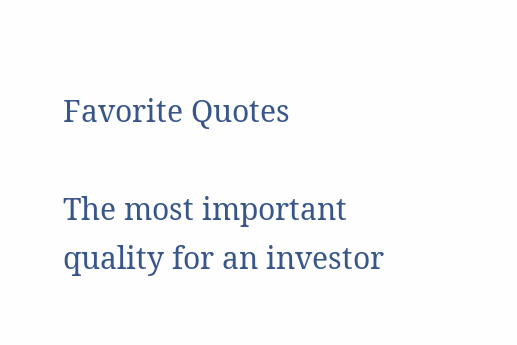Favorite Quotes

The most important quality for an investor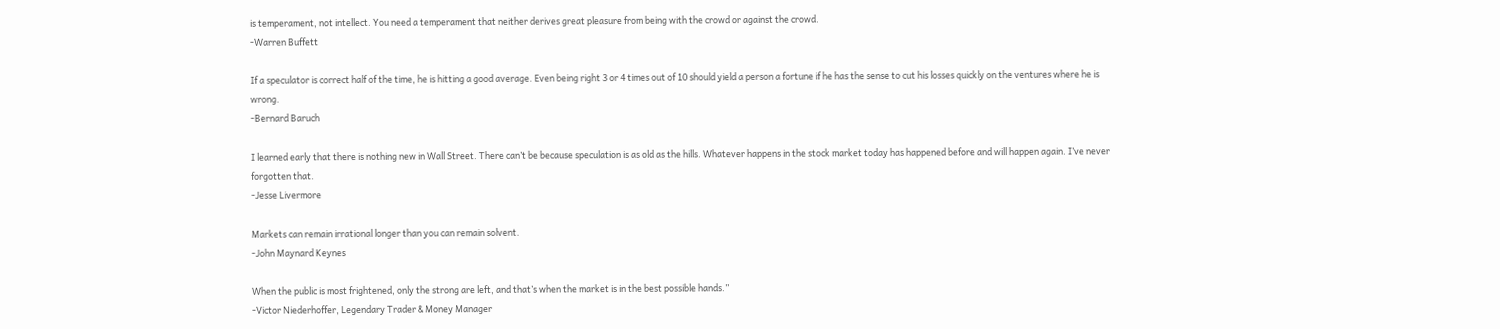is temperament, not intellect. You need a temperament that neither derives great pleasure from being with the crowd or against the crowd.
-Warren Buffett

If a speculator is correct half of the time, he is hitting a good average. Even being right 3 or 4 times out of 10 should yield a person a fortune if he has the sense to cut his losses quickly on the ventures where he is wrong.
-Bernard Baruch

I learned early that there is nothing new in Wall Street. There can’t be because speculation is as old as the hills. Whatever happens in the stock market today has happened before and will happen again. I’ve never forgotten that.
-Jesse Livermore

Markets can remain irrational longer than you can remain solvent.
-John Maynard Keynes

When the public is most frightened, only the strong are left, and that’s when the market is in the best possible hands.”
-Victor Niederhoffer, Legendary Trader & Money Manager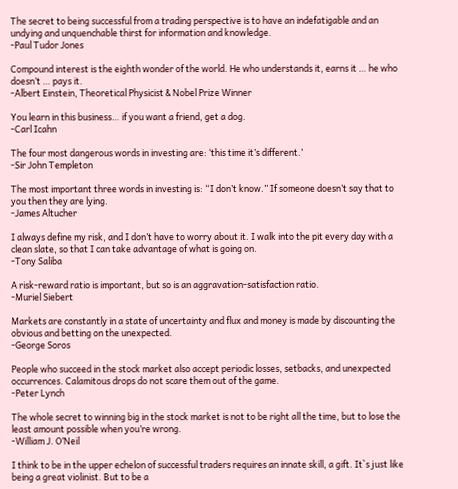The secret to being successful from a trading perspective is to have an indefatigable and an undying and unquenchable thirst for information and knowledge.
-Paul Tudor Jones

Compound interest is the eighth wonder of the world. He who understands it, earns it … he who doesn’t … pays it.
-Albert Einstein, Theoretical Physicist & Nobel Prize Winner

You learn in this business… if you want a friend, get a dog.
-Carl Icahn

The four most dangerous words in investing are: ‘this time it’s different.’
-Sir John Templeton

The most important three words in investing is: “I don’t know.” If someone doesn’t say that to you then they are lying.
-James Altucher

I always define my risk, and I don’t have to worry about it. I walk into the pit every day with a clean slate, so that I can take advantage of what is going on.
-Tony Saliba

A risk-reward ratio is important, but so is an aggravation-satisfaction ratio.
-Muriel Siebert

Markets are constantly in a state of uncertainty and flux and money is made by discounting the obvious and betting on the unexpected.
-George Soros

People who succeed in the stock market also accept periodic losses, setbacks, and unexpected occurrences. Calamitous drops do not scare them out of the game.
-Peter Lynch

The whole secret to winning big in the stock market is not to be right all the time, but to lose the least amount possible when you’re wrong.
-William J. O’Neil

I think to be in the upper echelon of successful traders requires an innate skill, a gift. It`s just like being a great violinist. But to be a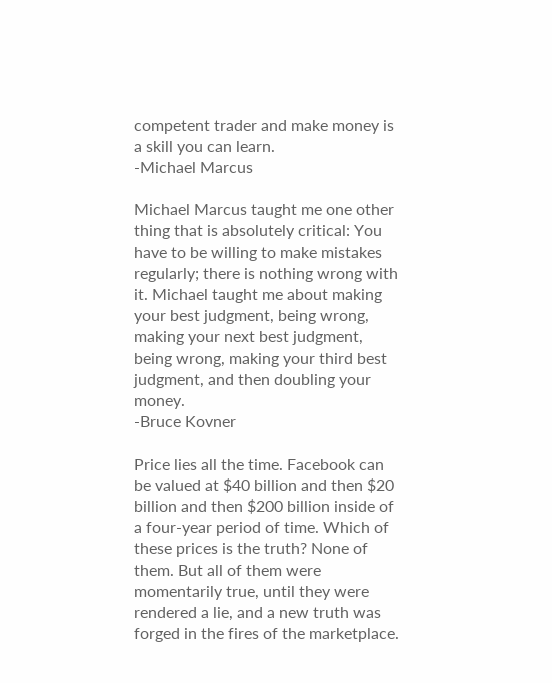competent trader and make money is a skill you can learn.
-Michael Marcus

Michael Marcus taught me one other thing that is absolutely critical: You have to be willing to make mistakes regularly; there is nothing wrong with it. Michael taught me about making your best judgment, being wrong, making your next best judgment, being wrong, making your third best judgment, and then doubling your money.
-Bruce Kovner

Price lies all the time. Facebook can be valued at $40 billion and then $20 billion and then $200 billion inside of a four-year period of time. Which of these prices is the truth? None of them. But all of them were momentarily true, until they were rendered a lie, and a new truth was forged in the fires of the marketplace.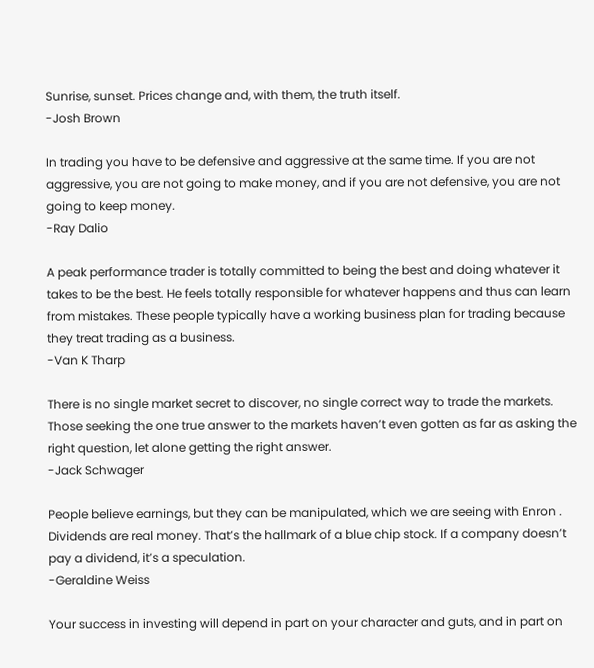Sunrise, sunset. Prices change and, with them, the truth itself.
-Josh Brown

In trading you have to be defensive and aggressive at the same time. If you are not aggressive, you are not going to make money, and if you are not defensive, you are not going to keep money.
-Ray Dalio

A peak performance trader is totally committed to being the best and doing whatever it takes to be the best. He feels totally responsible for whatever happens and thus can learn from mistakes. These people typically have a working business plan for trading because they treat trading as a business.
-Van K Tharp

There is no single market secret to discover, no single correct way to trade the markets. Those seeking the one true answer to the markets haven’t even gotten as far as asking the right question, let alone getting the right answer.
-Jack Schwager

People believe earnings, but they can be manipulated, which we are seeing with Enron . Dividends are real money. That’s the hallmark of a blue chip stock. If a company doesn’t pay a dividend, it’s a speculation.
-Geraldine Weiss

Your success in investing will depend in part on your character and guts, and in part on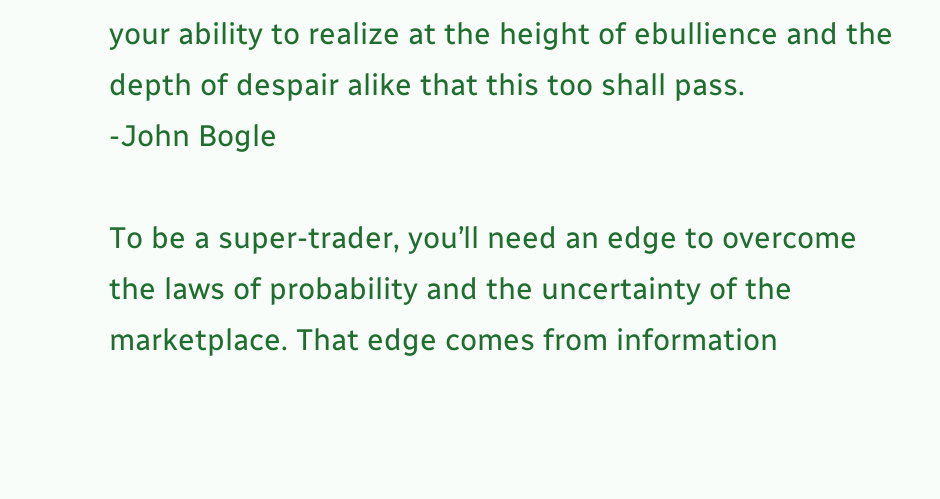your ability to realize at the height of ebullience and the depth of despair alike that this too shall pass.
-John Bogle

To be a super-trader, you’ll need an edge to overcome the laws of probability and the uncertainty of the marketplace. That edge comes from information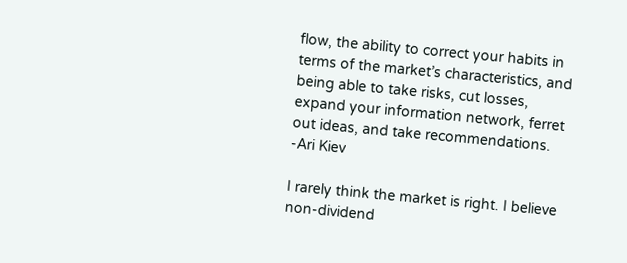flow, the ability to correct your habits in terms of the market’s characteristics, and being able to take risks, cut losses, expand your information network, ferret out ideas, and take recommendations.
-Ari Kiev

I rarely think the market is right. I believe non-dividend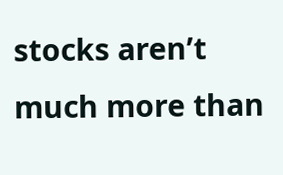stocks aren’t much more than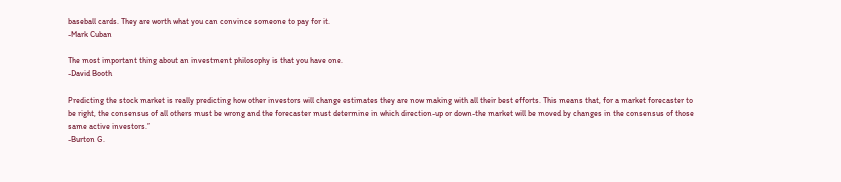baseball cards. They are worth what you can convince someone to pay for it.
-Mark Cuban

The most important thing about an investment philosophy is that you have one.
-David Booth

Predicting the stock market is really predicting how other investors will change estimates they are now making with all their best efforts. This means that, for a market forecaster to be right, the consensus of all others must be wrong and the forecaster must determine in which direction-up or down-the market will be moved by changes in the consensus of those same active investors.”
-Burton G.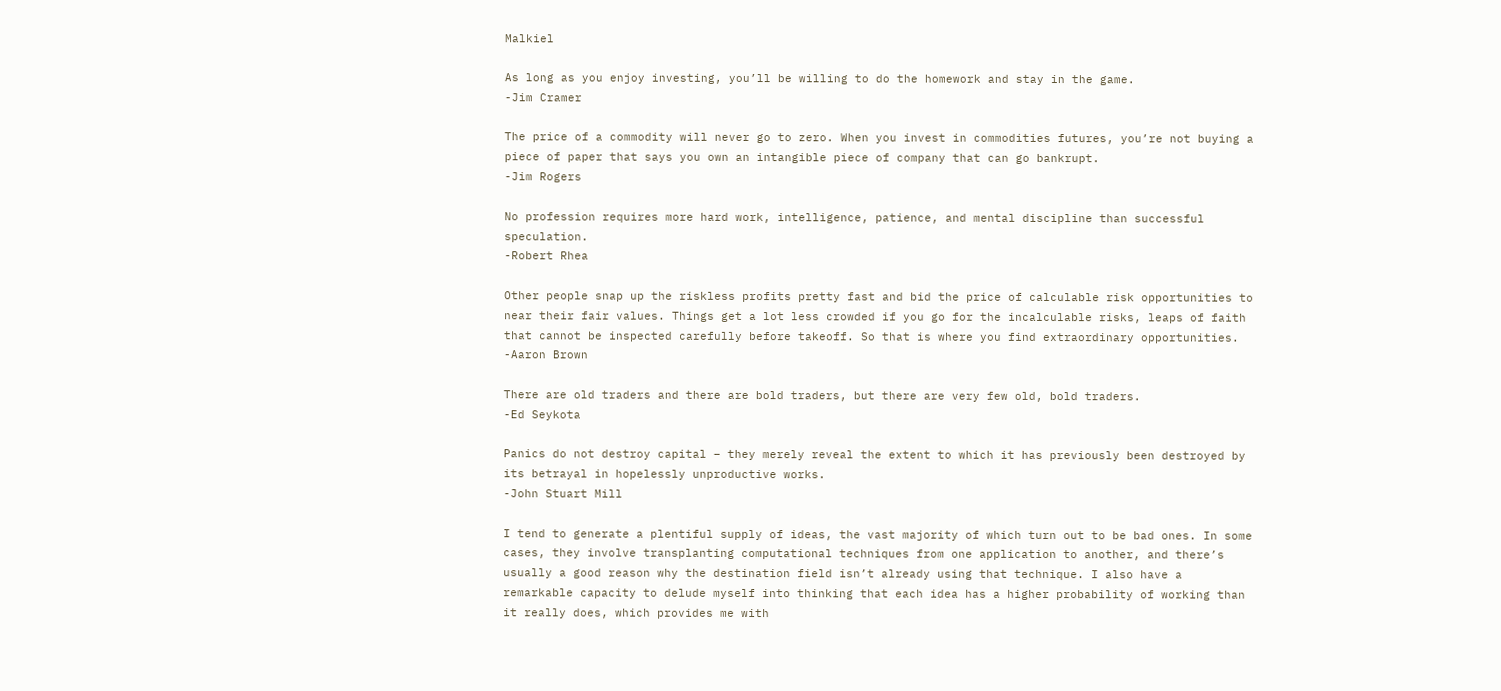Malkiel

As long as you enjoy investing, you’ll be willing to do the homework and stay in the game.
-Jim Cramer

The price of a commodity will never go to zero. When you invest in commodities futures, you’re not buying a piece of paper that says you own an intangible piece of company that can go bankrupt.
-Jim Rogers

No profession requires more hard work, intelligence, patience, and mental discipline than successful speculation.
-Robert Rhea

Other people snap up the riskless profits pretty fast and bid the price of calculable risk opportunities to near their fair values. Things get a lot less crowded if you go for the incalculable risks, leaps of faith that cannot be inspected carefully before takeoff. So that is where you find extraordinary opportunities.
-Aaron Brown

There are old traders and there are bold traders, but there are very few old, bold traders.
-Ed Seykota

Panics do not destroy capital – they merely reveal the extent to which it has previously been destroyed by its betrayal in hopelessly unproductive works.
-John Stuart Mill

I tend to generate a plentiful supply of ideas, the vast majority of which turn out to be bad ones. In some cases, they involve transplanting computational techniques from one application to another, and there’s usually a good reason why the destination field isn’t already using that technique. I also have a remarkable capacity to delude myself into thinking that each idea has a higher probability of working than it really does, which provides me with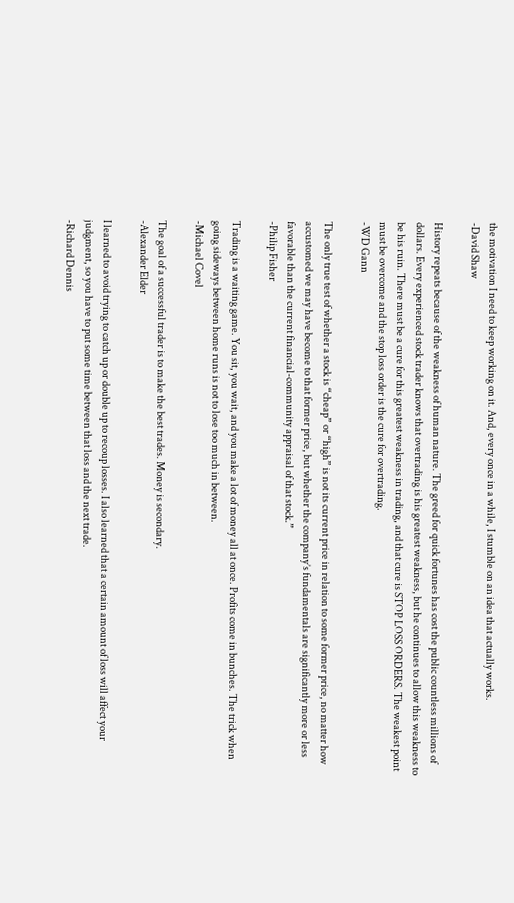the motivation I need to keep working on it. And, every once in a while, I stumble on an idea that actually works.
-David Shaw

History repeats because of the weakness of human nature. The greed for quick fortunes has cost the public countless millions of dollars. Every experienced stock trader knows that overtrading is his greatest weakness, but he continues to allow this weakness to be his ruin. There must be a cure for this greatest weakness in trading, and that cure is STOP LOSS ORDERS. The weakest point must be overcome and the stop loss order is the cure for overtrading.
-WD Gann

The only true test of whether a stock is “cheap” or “high” is not its current price in relation to some former price, no matter how accustomed we may have become to that former price, but whether the company’s fundamentals are significantly more or less favorable than the current financial-community appraisal of that stock.”
-Philip Fisher

Trading is a waiting game. You sit, you wait, and you make a lot of money all at once. Profits come in bunches. The trick when going sideways between home runs is not to lose too much in between.
-Michael Covel

The goal of a successful trader is to make the best trades. Money is secondary.
-Alexander Elder

I learned to avoid trying to catch up or double up to recoup losses. I also learned that a certain amount of loss will affect your judgment, so you have to put some time between that loss and the next trade.
-Richard Dennis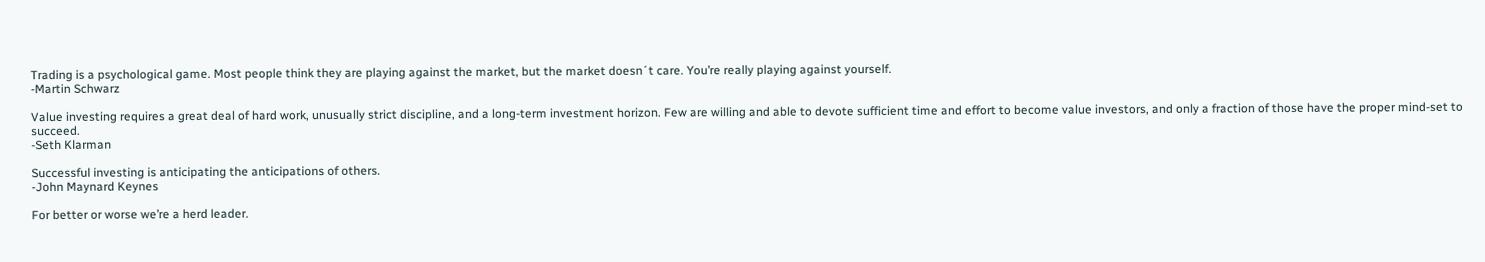Trading is a psychological game. Most people think they are playing against the market, but the market doesn´t care. You’re really playing against yourself.
-Martin Schwarz

Value investing requires a great deal of hard work, unusually strict discipline, and a long-term investment horizon. Few are willing and able to devote sufficient time and effort to become value investors, and only a fraction of those have the proper mind-set to succeed.
-Seth Klarman

Successful investing is anticipating the anticipations of others.
-John Maynard Keynes

For better or worse we’re a herd leader.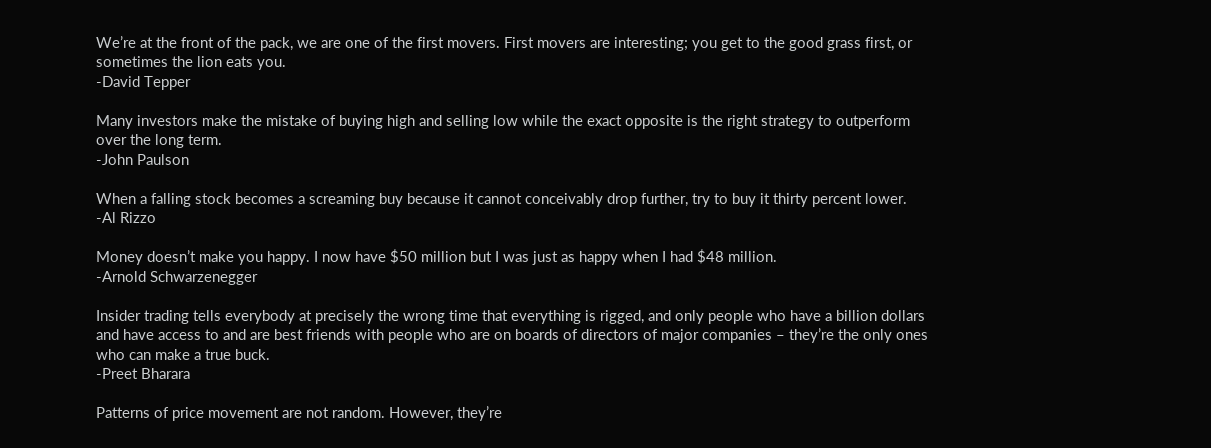We’re at the front of the pack, we are one of the first movers. First movers are interesting; you get to the good grass first, or sometimes the lion eats you.
-David Tepper

Many investors make the mistake of buying high and selling low while the exact opposite is the right strategy to outperform over the long term.
-John Paulson

When a falling stock becomes a screaming buy because it cannot conceivably drop further, try to buy it thirty percent lower.
-Al Rizzo

Money doesn’t make you happy. I now have $50 million but I was just as happy when I had $48 million.
-Arnold Schwarzenegger

Insider trading tells everybody at precisely the wrong time that everything is rigged, and only people who have a billion dollars and have access to and are best friends with people who are on boards of directors of major companies – they’re the only ones who can make a true buck.
-Preet Bharara

Patterns of price movement are not random. However, they’re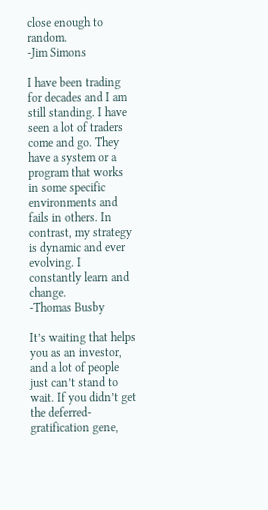close enough to random.
-Jim Simons

I have been trading for decades and I am still standing. I have seen a lot of traders come and go. They have a system or a program that works in some specific environments and fails in others. In contrast, my strategy is dynamic and ever evolving. I constantly learn and change.
-Thomas Busby

It’s waiting that helps you as an investor, and a lot of people just can’t stand to wait. If you didn’t get the deferred-gratification gene,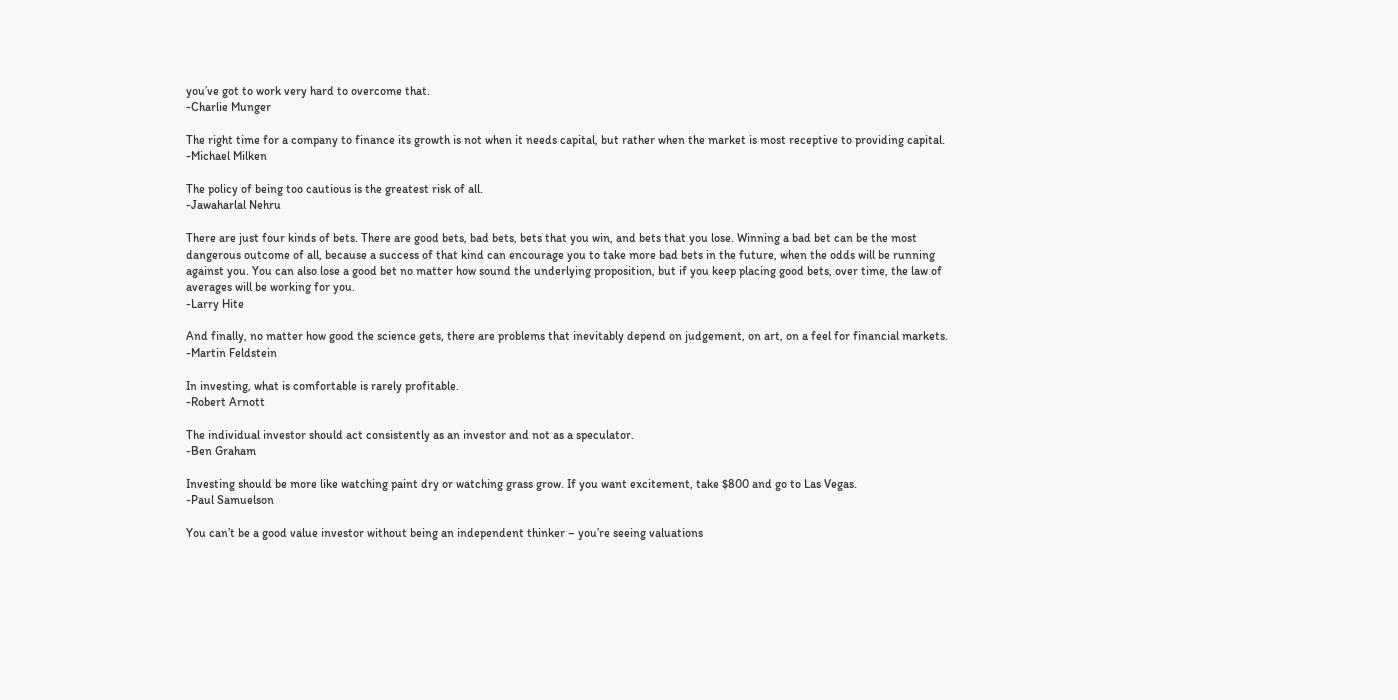you’ve got to work very hard to overcome that.
-Charlie Munger

The right time for a company to finance its growth is not when it needs capital, but rather when the market is most receptive to providing capital.
-Michael Milken

The policy of being too cautious is the greatest risk of all.
-Jawaharlal Nehru

There are just four kinds of bets. There are good bets, bad bets, bets that you win, and bets that you lose. Winning a bad bet can be the most dangerous outcome of all, because a success of that kind can encourage you to take more bad bets in the future, when the odds will be running against you. You can also lose a good bet no matter how sound the underlying proposition, but if you keep placing good bets, over time, the law of averages will be working for you.
-Larry Hite

And finally, no matter how good the science gets, there are problems that inevitably depend on judgement, on art, on a feel for financial markets.
-Martin Feldstein

In investing, what is comfortable is rarely profitable.
-Robert Arnott

The individual investor should act consistently as an investor and not as a speculator.
-Ben Graham

Investing should be more like watching paint dry or watching grass grow. If you want excitement, take $800 and go to Las Vegas.
-Paul Samuelson

You can’t be a good value investor without being an independent thinker – you’re seeing valuations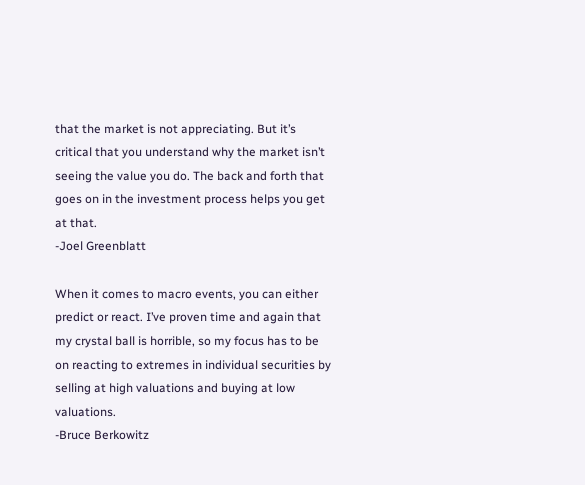that the market is not appreciating. But it’s critical that you understand why the market isn’t seeing the value you do. The back and forth that goes on in the investment process helps you get at that.
-Joel Greenblatt

When it comes to macro events, you can either predict or react. I’ve proven time and again that my crystal ball is horrible, so my focus has to be on reacting to extremes in individual securities by selling at high valuations and buying at low valuations.
-Bruce Berkowitz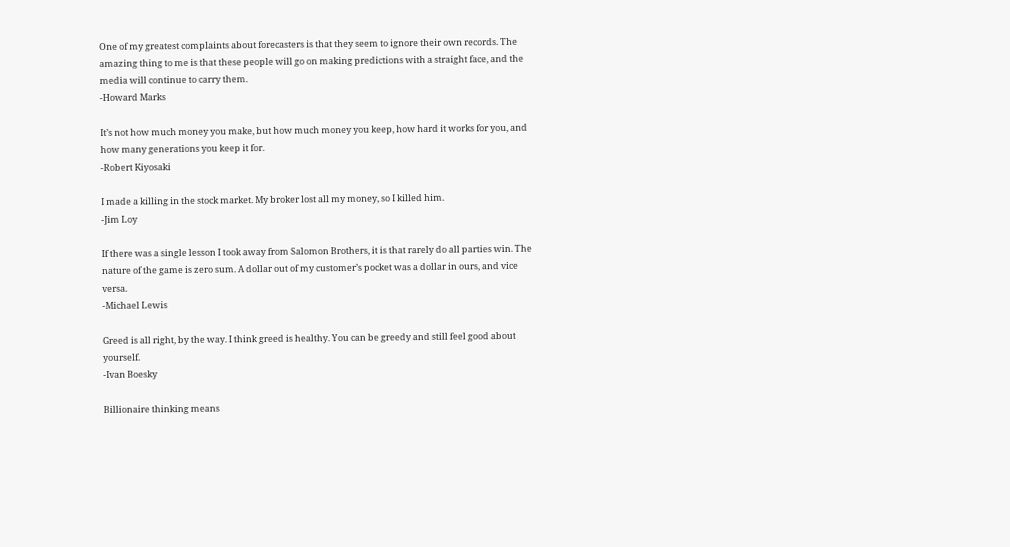One of my greatest complaints about forecasters is that they seem to ignore their own records. The amazing thing to me is that these people will go on making predictions with a straight face, and the media will continue to carry them.
-Howard Marks

It’s not how much money you make, but how much money you keep, how hard it works for you, and how many generations you keep it for.
-Robert Kiyosaki

I made a killing in the stock market. My broker lost all my money, so I killed him.
-Jim Loy

If there was a single lesson I took away from Salomon Brothers, it is that rarely do all parties win. The nature of the game is zero sum. A dollar out of my customer’s pocket was a dollar in ours, and vice versa.
-Michael Lewis

Greed is all right, by the way. I think greed is healthy. You can be greedy and still feel good about yourself.
-Ivan Boesky

Billionaire thinking means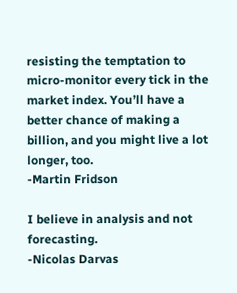resisting the temptation to micro-monitor every tick in the market index. You’ll have a better chance of making a billion, and you might live a lot longer, too.
-Martin Fridson

I believe in analysis and not forecasting.
-Nicolas Darvas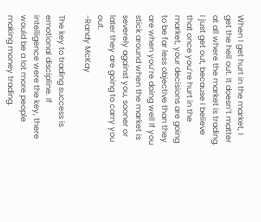When I get hurt in the market, I get the hell out. It doesn’t matter at all where the market is trading. I just get out, because I believe that once you’re hurt in the market, your decisions are going to be far less objective than they are when you’re doing well If you stick around when the market is severely against you, sooner or later they are going to carry you out.
-Randy McKay

The key to trading success is emotional discipline. If intelligence were the key, there would be a lot more people making money trading.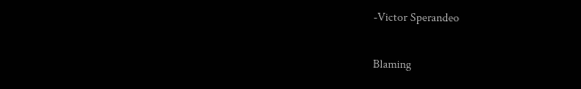-Victor Sperandeo

Blaming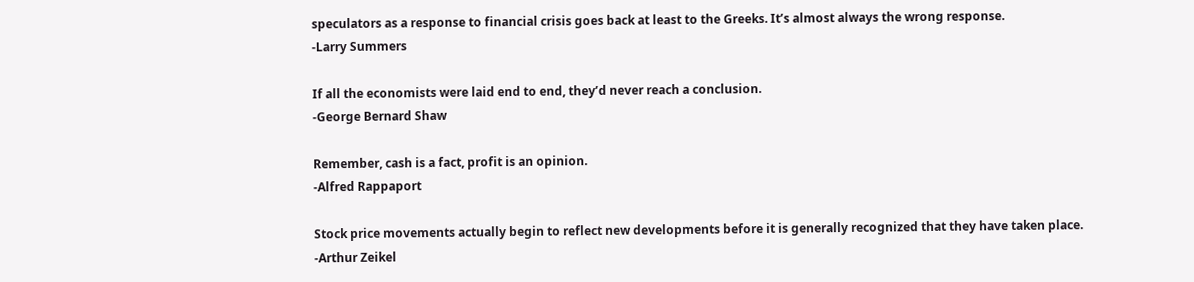speculators as a response to financial crisis goes back at least to the Greeks. It’s almost always the wrong response.
-Larry Summers

If all the economists were laid end to end, they’d never reach a conclusion.
-George Bernard Shaw

Remember, cash is a fact, profit is an opinion.
-Alfred Rappaport

Stock price movements actually begin to reflect new developments before it is generally recognized that they have taken place.
-Arthur Zeikel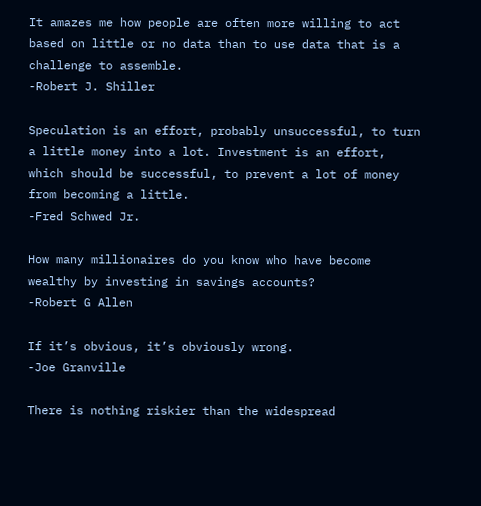It amazes me how people are often more willing to act based on little or no data than to use data that is a challenge to assemble.
-Robert J. Shiller

Speculation is an effort, probably unsuccessful, to turn a little money into a lot. Investment is an effort, which should be successful, to prevent a lot of money from becoming a little.
-Fred Schwed Jr.

How many millionaires do you know who have become wealthy by investing in savings accounts?
-Robert G Allen

If it’s obvious, it’s obviously wrong.
-Joe Granville

There is nothing riskier than the widespread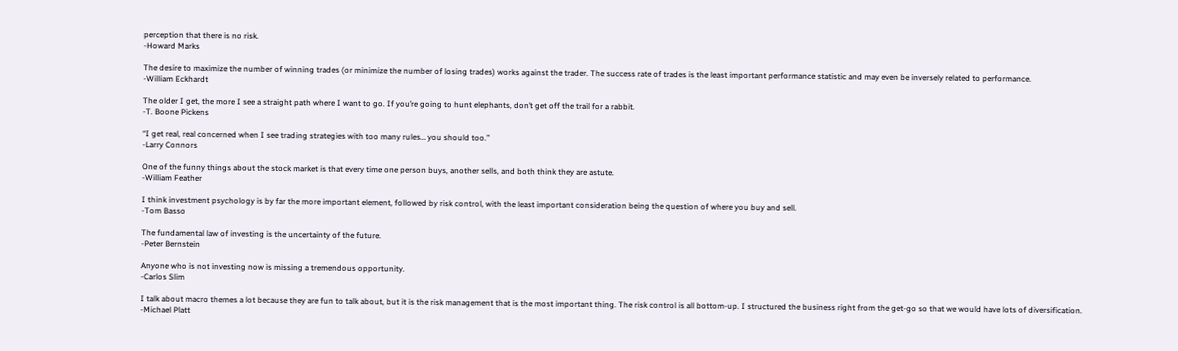perception that there is no risk.
-Howard Marks

The desire to maximize the number of winning trades (or minimize the number of losing trades) works against the trader. The success rate of trades is the least important performance statistic and may even be inversely related to performance.
-William Eckhardt

The older I get, the more I see a straight path where I want to go. If you’re going to hunt elephants, don’t get off the trail for a rabbit.
-T. Boone Pickens

“I get real, real concerned when I see trading strategies with too many rules… you should too.”
-Larry Connors

One of the funny things about the stock market is that every time one person buys, another sells, and both think they are astute.
-William Feather

I think investment psychology is by far the more important element, followed by risk control, with the least important consideration being the question of where you buy and sell.
-Tom Basso

The fundamental law of investing is the uncertainty of the future.
-Peter Bernstein

Anyone who is not investing now is missing a tremendous opportunity.
-Carlos Slim

I talk about macro themes a lot because they are fun to talk about, but it is the risk management that is the most important thing. The risk control is all bottom-up. I structured the business right from the get-go so that we would have lots of diversification.
-Michael Platt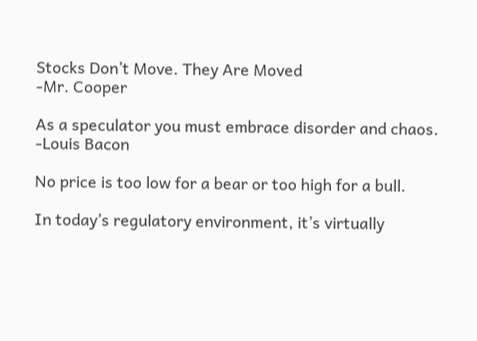Stocks Don’t Move. They Are Moved
-Mr. Cooper

As a speculator you must embrace disorder and chaos.
-Louis Bacon

No price is too low for a bear or too high for a bull.

In today’s regulatory environment, it’s virtually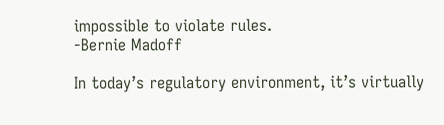impossible to violate rules.
-Bernie Madoff

In today’s regulatory environment, it’s virtually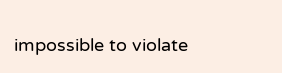impossible to violate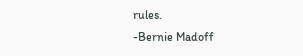rules.
-Bernie Madoff